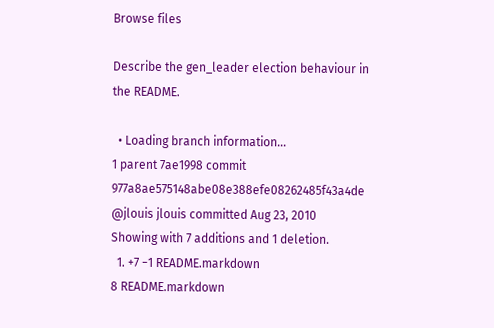Browse files

Describe the gen_leader election behaviour in the README.

  • Loading branch information...
1 parent 7ae1998 commit 977a8ae575148abe08e388efe08262485f43a4de @jlouis jlouis committed Aug 23, 2010
Showing with 7 additions and 1 deletion.
  1. +7 −1 README.markdown
8 README.markdown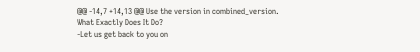@@ -14,7 +14,13 @@ Use the version in combined_version.
What Exactly Does It Do?
-Let us get back to you on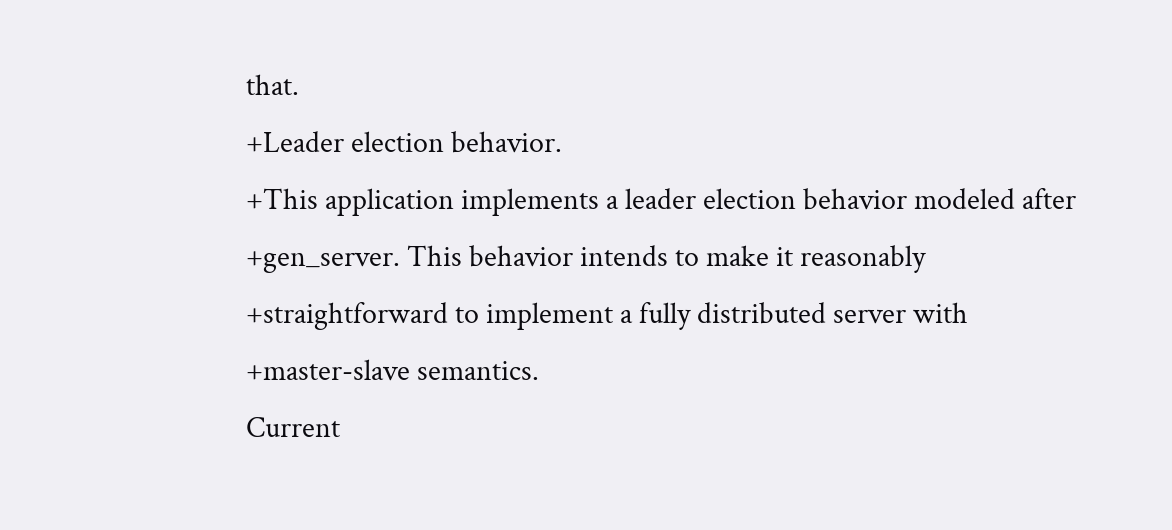that.
+Leader election behavior.
+This application implements a leader election behavior modeled after
+gen_server. This behavior intends to make it reasonably
+straightforward to implement a fully distributed server with
+master-slave semantics.
Current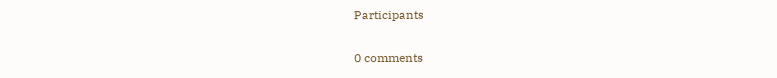Participants

0 comments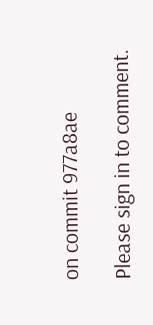on commit 977a8ae

Please sign in to comment.